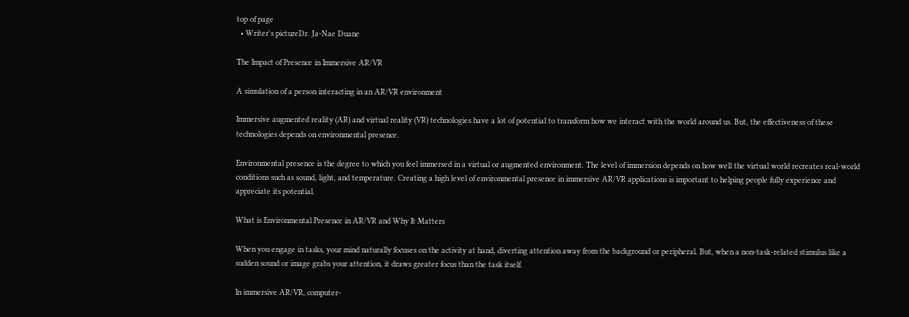top of page
  • Writer's pictureDr. Ja-Nae Duane

The Impact of Presence in Immersive AR/VR

A simulation of a person interacting in an AR/VR environment

Immersive augmented reality (AR) and virtual reality (VR) technologies have a lot of potential to transform how we interact with the world around us. But, the effectiveness of these technologies depends on environmental presence.

Environmental presence is the degree to which you feel immersed in a virtual or augmented environment. The level of immersion depends on how well the virtual world recreates real-world conditions such as sound, light, and temperature. Creating a high level of environmental presence in immersive AR/VR applications is important to helping people fully experience and appreciate its potential.

What is Environmental Presence in AR/VR and Why It Matters

When you engage in tasks, your mind naturally focuses on the activity at hand, diverting attention away from the background or peripheral. But, when a non-task-related stimulus like a sudden sound or image grabs your attention, it draws greater focus than the task itself.

In immersive AR/VR, computer-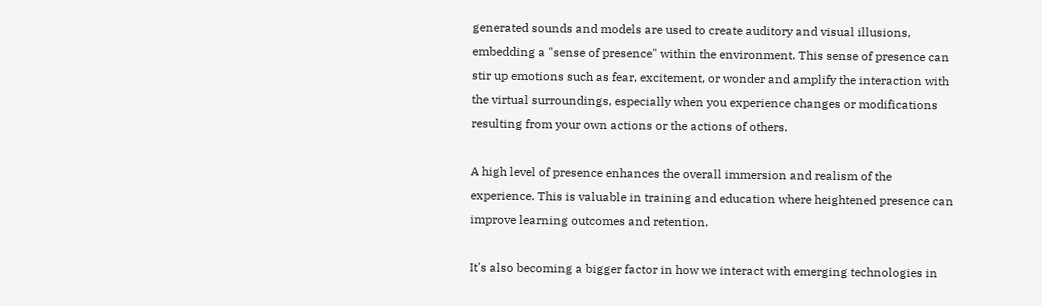generated sounds and models are used to create auditory and visual illusions, embedding a "sense of presence" within the environment. This sense of presence can stir up emotions such as fear, excitement, or wonder and amplify the interaction with the virtual surroundings, especially when you experience changes or modifications resulting from your own actions or the actions of others.

A high level of presence enhances the overall immersion and realism of the experience. This is valuable in training and education where heightened presence can improve learning outcomes and retention.

It's also becoming a bigger factor in how we interact with emerging technologies in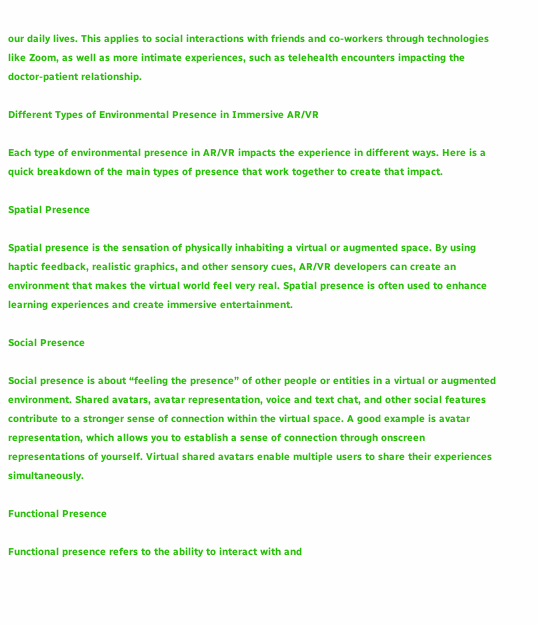our daily lives. This applies to social interactions with friends and co-workers through technologies like Zoom, as well as more intimate experiences, such as telehealth encounters impacting the doctor-patient relationship.

Different Types of Environmental Presence in Immersive AR/VR

Each type of environmental presence in AR/VR impacts the experience in different ways. Here is a quick breakdown of the main types of presence that work together to create that impact.

Spatial Presence

Spatial presence is the sensation of physically inhabiting a virtual or augmented space. By using haptic feedback, realistic graphics, and other sensory cues, AR/VR developers can create an environment that makes the virtual world feel very real. Spatial presence is often used to enhance learning experiences and create immersive entertainment.

Social Presence

Social presence is about “feeling the presence” of other people or entities in a virtual or augmented environment. Shared avatars, avatar representation, voice and text chat, and other social features contribute to a stronger sense of connection within the virtual space. A good example is avatar representation, which allows you to establish a sense of connection through onscreen representations of yourself. Virtual shared avatars enable multiple users to share their experiences simultaneously.

Functional Presence

Functional presence refers to the ability to interact with and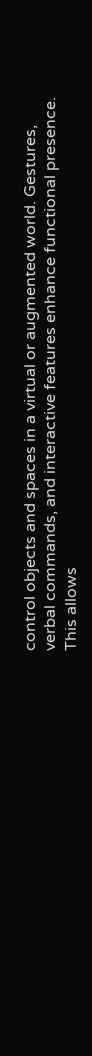control objects and spaces in a virtual or augmented world. Gestures, verbal commands, and interactive features enhance functional presence. This allows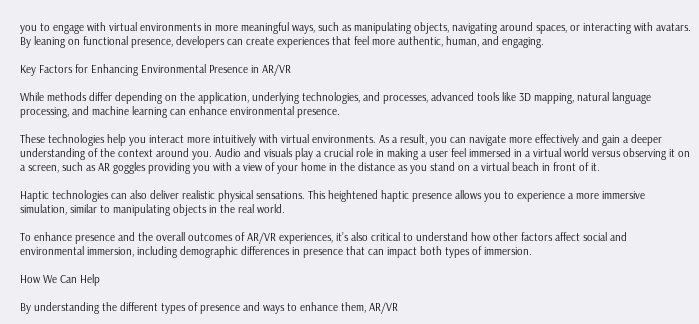you to engage with virtual environments in more meaningful ways, such as manipulating objects, navigating around spaces, or interacting with avatars. By leaning on functional presence, developers can create experiences that feel more authentic, human, and engaging.

Key Factors for Enhancing Environmental Presence in AR/VR

While methods differ depending on the application, underlying technologies, and processes, advanced tools like 3D mapping, natural language processing, and machine learning can enhance environmental presence.

These technologies help you interact more intuitively with virtual environments. As a result, you can navigate more effectively and gain a deeper understanding of the context around you. Audio and visuals play a crucial role in making a user feel immersed in a virtual world versus observing it on a screen, such as AR goggles providing you with a view of your home in the distance as you stand on a virtual beach in front of it.

Haptic technologies can also deliver realistic physical sensations. This heightened haptic presence allows you to experience a more immersive simulation, similar to manipulating objects in the real world.

To enhance presence and the overall outcomes of AR/VR experiences, it’s also critical to understand how other factors affect social and environmental immersion, including demographic differences in presence that can impact both types of immersion.

How We Can Help

By understanding the different types of presence and ways to enhance them, AR/VR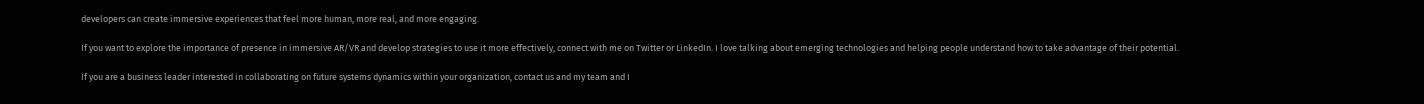developers can create immersive experiences that feel more human, more real, and more engaging.

If you want to explore the importance of presence in immersive AR/VR and develop strategies to use it more effectively, connect with me on Twitter or LinkedIn. I love talking about emerging technologies and helping people understand how to take advantage of their potential.

If you are a business leader interested in collaborating on future systems dynamics within your organization, contact us and my team and I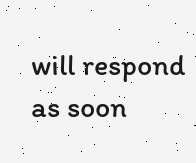will respond as soon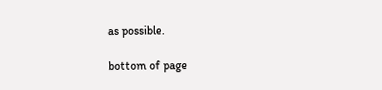as possible.

bottom of page